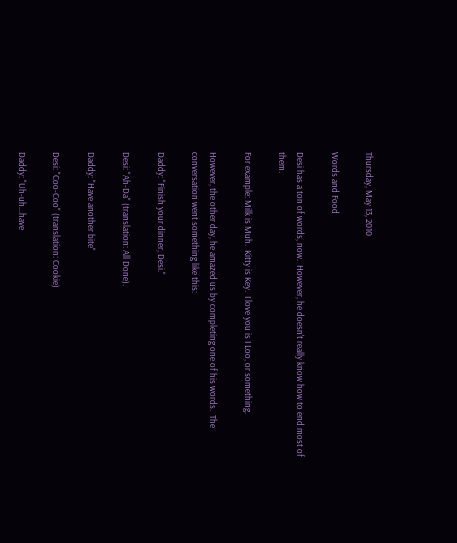Thursday, May 13, 2010

Words and Food

Desi has a ton of words, now.  However, he doesn't really know how to end most of them.

For example: Milk is Muh.  Kitty is Key.  I love you is I Loo, or something.

However, the other day, he amazed us by completing one of his words.  The conversation went something like this:

Daddy: "Finish your dinner, Desi."

Desi: "Ah-Da" (translation: All Done).

Daddy: "Have another bite"

Desi: "Coo-Coo" (translation: Cookie)

Daddy: "Uh-uh...have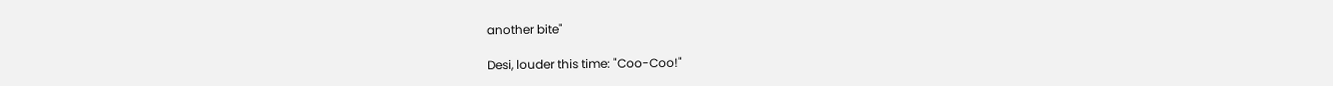another bite"

Desi, louder this time: "Coo-Coo!"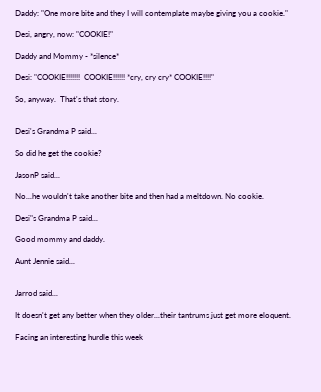Daddy: "One more bite and they I will contemplate maybe giving you a cookie."

Desi, angry, now: "COOKIE!"

Daddy and Mommy - *silence*

Desi: "COOKIE!!!!!!!  COOKIE!!!!!! *cry, cry cry* COOKIE!!!!"

So, anyway.  That's that story.


Desi's Grandma P said...

So did he get the cookie?

JasonP said...

No...he wouldn't take another bite and then had a meltdown. No cookie.

Desi"s Grandma P said...

Good mommy and daddy.

Aunt Jennie said...


Jarrod said...

It doesn't get any better when they older...their tantrums just get more eloquent.

Facing an interesting hurdle this week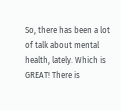So, there has been a lot of talk about mental health, lately. Which is GREAT! There is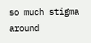so much stigma around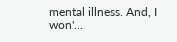mental illness. And, I won'...